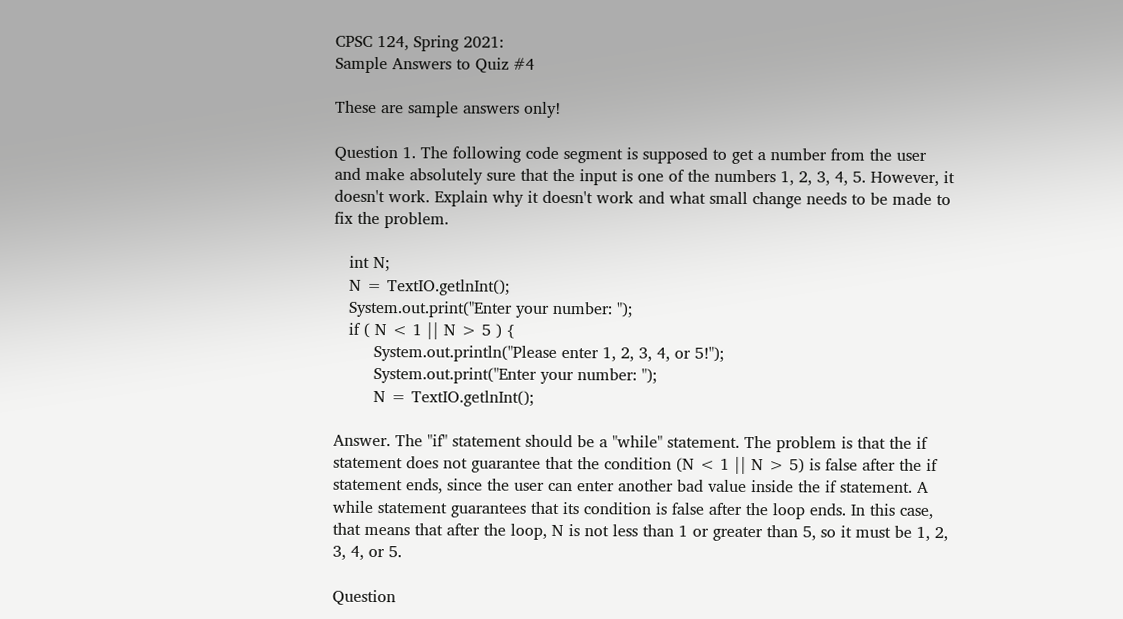CPSC 124, Spring 2021:
Sample Answers to Quiz #4

These are sample answers only!

Question 1. The following code segment is supposed to get a number from the user and make absolutely sure that the input is one of the numbers 1, 2, 3, 4, 5. However, it doesn't work. Explain why it doesn't work and what small change needs to be made to fix the problem.

   int N;
   N = TextIO.getlnInt();
   System.out.print("Enter your number: ");
   if ( N < 1 || N > 5 ) {
        System.out.println("Please enter 1, 2, 3, 4, or 5!");
        System.out.print("Enter your number: ");
        N = TextIO.getlnInt();

Answer. The "if" statement should be a "while" statement. The problem is that the if statement does not guarantee that the condition (N < 1 || N > 5) is false after the if statement ends, since the user can enter another bad value inside the if statement. A while statement guarantees that its condition is false after the loop ends. In this case, that means that after the loop, N is not less than 1 or greater than 5, so it must be 1, 2, 3, 4, or 5.

Question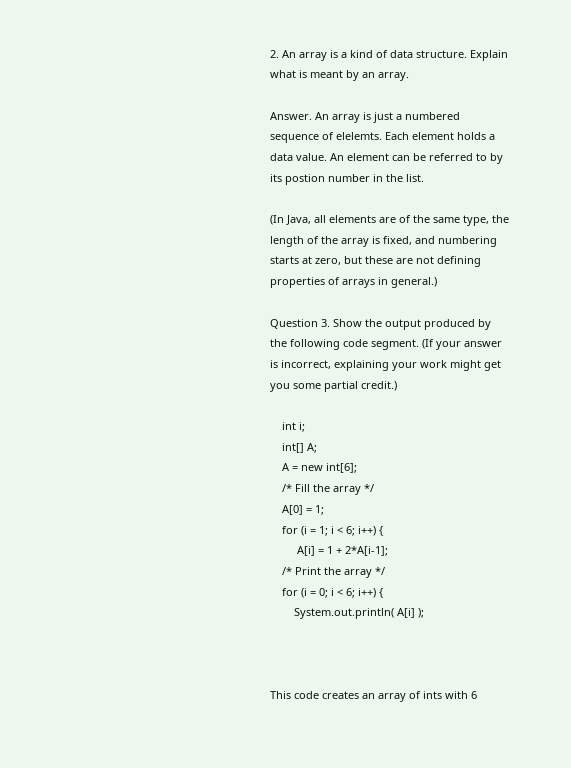2. An array is a kind of data structure. Explain what is meant by an array.

Answer. An array is just a numbered sequence of elelemts. Each element holds a data value. An element can be referred to by its postion number in the list.

(In Java, all elements are of the same type, the length of the array is fixed, and numbering starts at zero, but these are not defining properties of arrays in general.)

Question 3. Show the output produced by the following code segment. (If your answer is incorrect, explaining your work might get you some partial credit.)

    int i;
    int[] A;
    A = new int[6];
    /* Fill the array */
    A[0] = 1;
    for (i = 1; i < 6; i++) {
         A[i] = 1 + 2*A[i-1];
    /* Print the array */
    for (i = 0; i < 6; i++) {
        System.out.println( A[i] );



This code creates an array of ints with 6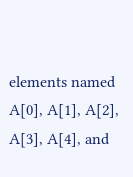elements named A[0], A[1], A[2], A[3], A[4], and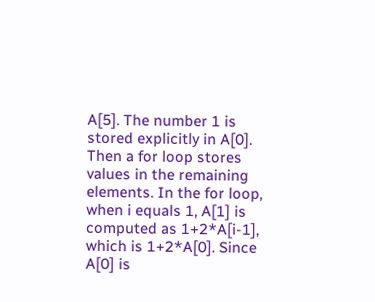A[5]. The number 1 is stored explicitly in A[0]. Then a for loop stores values in the remaining elements. In the for loop, when i equals 1, A[1] is computed as 1+2*A[i-1], which is 1+2*A[0]. Since A[0] is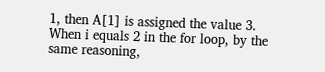1, then A[1] is assigned the value 3. When i equals 2 in the for loop, by the same reasoning,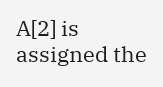A[2] is assigned the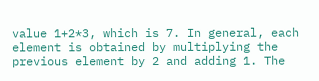value 1+2*3, which is 7. In general, each element is obtained by multiplying the previous element by 2 and adding 1. The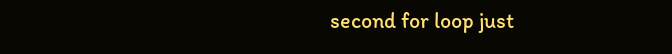second for loop just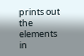prints out the elements in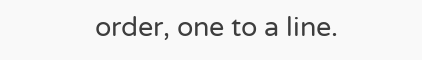order, one to a line.